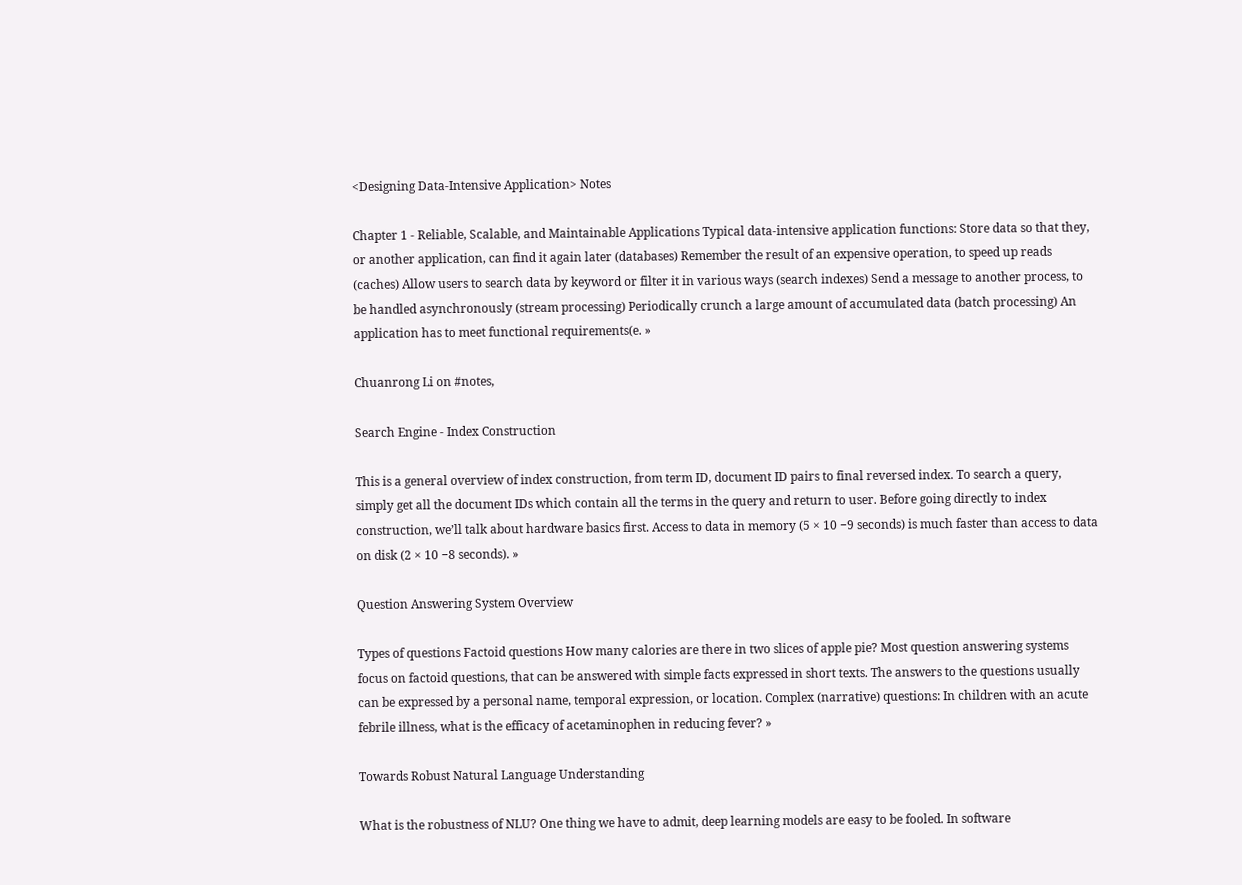<Designing Data-Intensive Application> Notes

Chapter 1 - Reliable, Scalable, and Maintainable Applications Typical data-intensive application functions: Store data so that they, or another application, can find it again later (databases) Remember the result of an expensive operation, to speed up reads (caches) Allow users to search data by keyword or filter it in various ways (search indexes) Send a message to another process, to be handled asynchronously (stream processing) Periodically crunch a large amount of accumulated data (batch processing) An application has to meet functional requirements(e. »

Chuanrong Li on #notes,

Search Engine - Index Construction

This is a general overview of index construction, from term ID, document ID pairs to final reversed index. To search a query, simply get all the document IDs which contain all the terms in the query and return to user. Before going directly to index construction, we’ll talk about hardware basics first. Access to data in memory (5 × 10 −9 seconds) is much faster than access to data on disk (2 × 10 −8 seconds). »

Question Answering System Overview

Types of questions Factoid questions How many calories are there in two slices of apple pie? Most question answering systems focus on factoid questions, that can be answered with simple facts expressed in short texts. The answers to the questions usually can be expressed by a personal name, temporal expression, or location. Complex (narrative) questions: In children with an acute febrile illness, what is the efficacy of acetaminophen in reducing fever? »

Towards Robust Natural Language Understanding

What is the robustness of NLU? One thing we have to admit, deep learning models are easy to be fooled. In software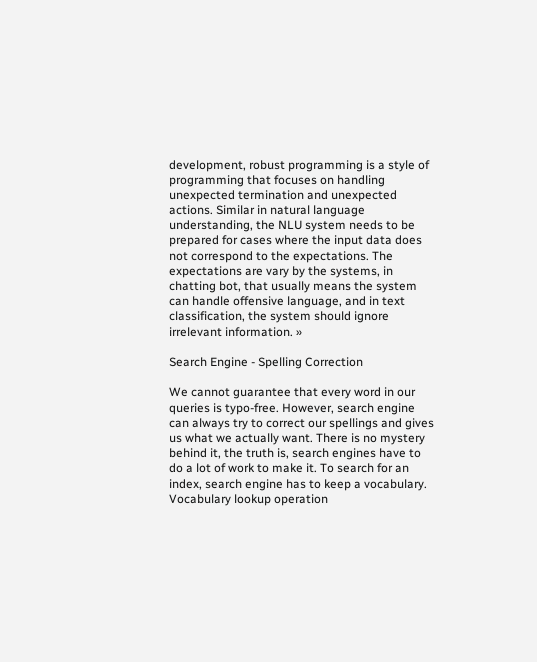development, robust programming is a style of programming that focuses on handling unexpected termination and unexpected actions. Similar in natural language understanding, the NLU system needs to be prepared for cases where the input data does not correspond to the expectations. The expectations are vary by the systems, in chatting bot, that usually means the system can handle offensive language, and in text classification, the system should ignore irrelevant information. »

Search Engine - Spelling Correction

We cannot guarantee that every word in our queries is typo-free. However, search engine can always try to correct our spellings and gives us what we actually want. There is no mystery behind it, the truth is, search engines have to do a lot of work to make it. To search for an index, search engine has to keep a vocabulary. Vocabulary lookup operation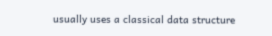usually uses a classical data structure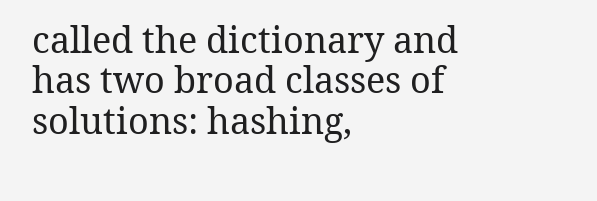called the dictionary and has two broad classes of solutions: hashing,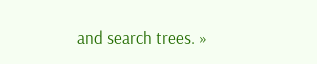and search trees. »